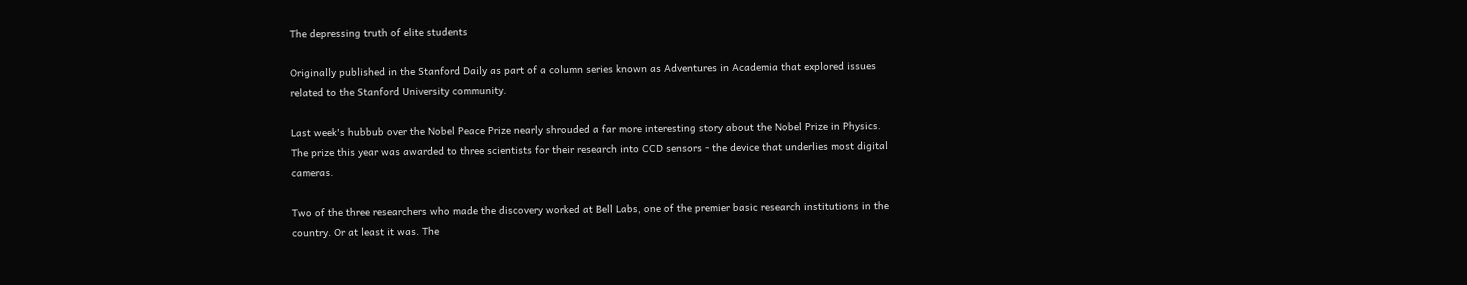The depressing truth of elite students

Originally published in the Stanford Daily as part of a column series known as Adventures in Academia that explored issues related to the Stanford University community.

Last week's hubbub over the Nobel Peace Prize nearly shrouded a far more interesting story about the Nobel Prize in Physics. The prize this year was awarded to three scientists for their research into CCD sensors - the device that underlies most digital cameras.

Two of the three researchers who made the discovery worked at Bell Labs, one of the premier basic research institutions in the country. Or at least it was. The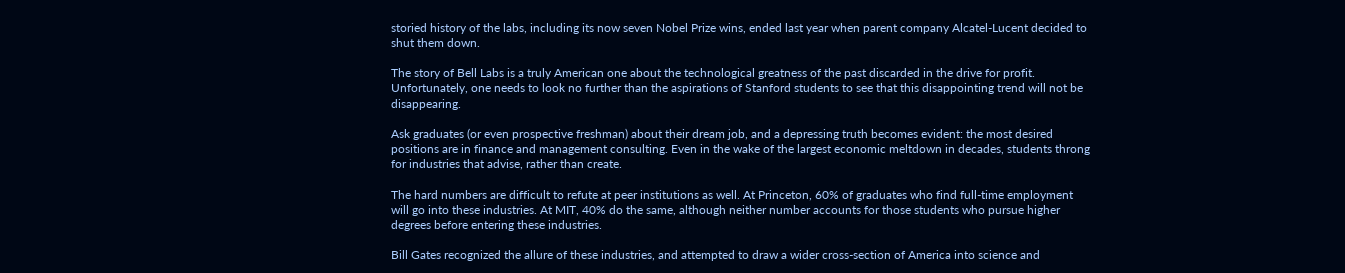storied history of the labs, including its now seven Nobel Prize wins, ended last year when parent company Alcatel-Lucent decided to shut them down.

The story of Bell Labs is a truly American one about the technological greatness of the past discarded in the drive for profit. Unfortunately, one needs to look no further than the aspirations of Stanford students to see that this disappointing trend will not be disappearing.

Ask graduates (or even prospective freshman) about their dream job, and a depressing truth becomes evident: the most desired positions are in finance and management consulting. Even in the wake of the largest economic meltdown in decades, students throng for industries that advise, rather than create.

The hard numbers are difficult to refute at peer institutions as well. At Princeton, 60% of graduates who find full-time employment will go into these industries. At MIT, 40% do the same, although neither number accounts for those students who pursue higher degrees before entering these industries.

Bill Gates recognized the allure of these industries, and attempted to draw a wider cross-section of America into science and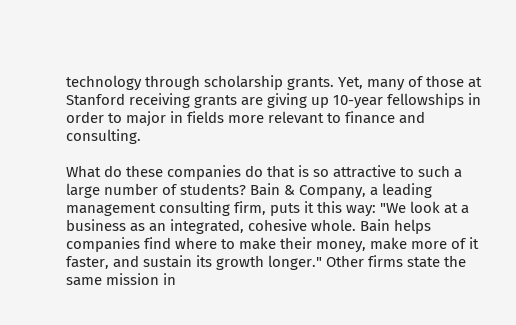technology through scholarship grants. Yet, many of those at Stanford receiving grants are giving up 10-year fellowships in order to major in fields more relevant to finance and consulting.

What do these companies do that is so attractive to such a large number of students? Bain & Company, a leading management consulting firm, puts it this way: "We look at a business as an integrated, cohesive whole. Bain helps companies find where to make their money, make more of it faster, and sustain its growth longer." Other firms state the same mission in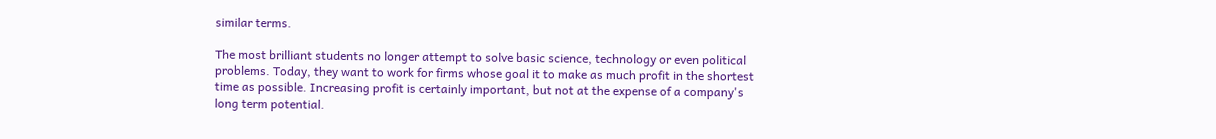similar terms.

The most brilliant students no longer attempt to solve basic science, technology or even political problems. Today, they want to work for firms whose goal it to make as much profit in the shortest time as possible. Increasing profit is certainly important, but not at the expense of a company's long term potential.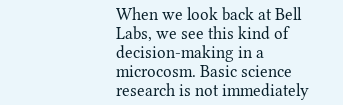When we look back at Bell Labs, we see this kind of decision-making in a microcosm. Basic science research is not immediately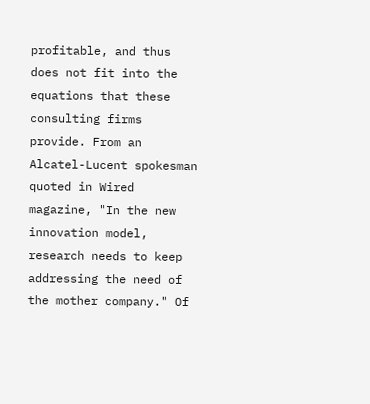profitable, and thus does not fit into the equations that these consulting firms provide. From an Alcatel-Lucent spokesman quoted in Wired magazine, "In the new innovation model, research needs to keep addressing the need of the mother company." Of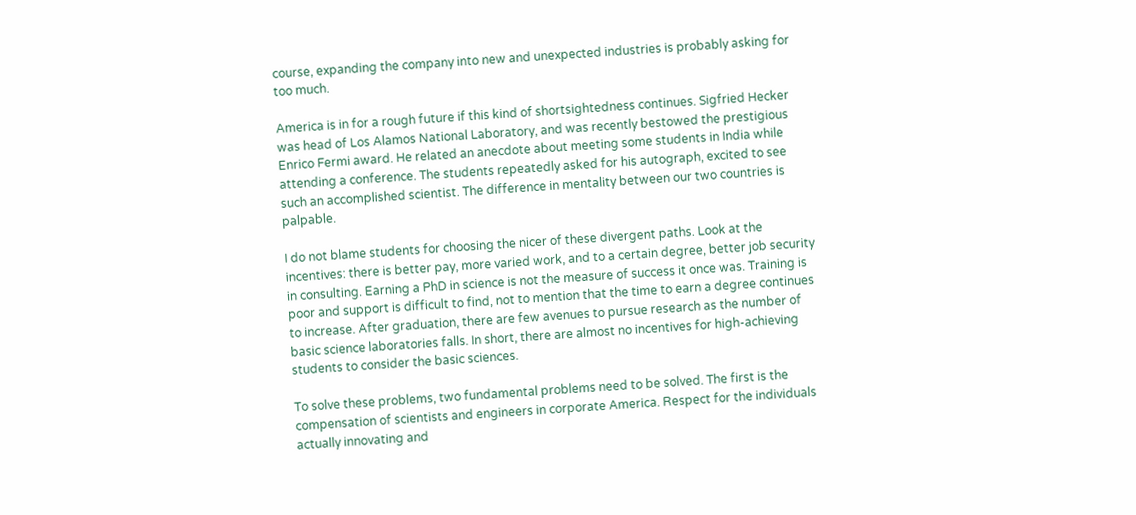course, expanding the company into new and unexpected industries is probably asking for too much.

America is in for a rough future if this kind of shortsightedness continues. Sigfried Hecker was head of Los Alamos National Laboratory, and was recently bestowed the prestigious Enrico Fermi award. He related an anecdote about meeting some students in India while attending a conference. The students repeatedly asked for his autograph, excited to see such an accomplished scientist. The difference in mentality between our two countries is palpable.

I do not blame students for choosing the nicer of these divergent paths. Look at the incentives: there is better pay, more varied work, and to a certain degree, better job security in consulting. Earning a PhD in science is not the measure of success it once was. Training is poor and support is difficult to find, not to mention that the time to earn a degree continues to increase. After graduation, there are few avenues to pursue research as the number of basic science laboratories falls. In short, there are almost no incentives for high-achieving students to consider the basic sciences.

To solve these problems, two fundamental problems need to be solved. The first is the compensation of scientists and engineers in corporate America. Respect for the individuals actually innovating and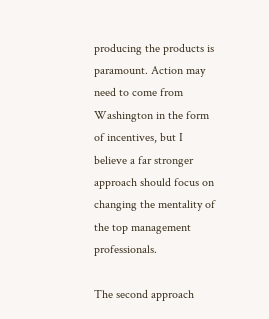producing the products is paramount. Action may need to come from Washington in the form of incentives, but I believe a far stronger approach should focus on changing the mentality of the top management professionals.

The second approach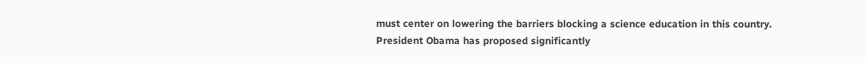must center on lowering the barriers blocking a science education in this country. President Obama has proposed significantly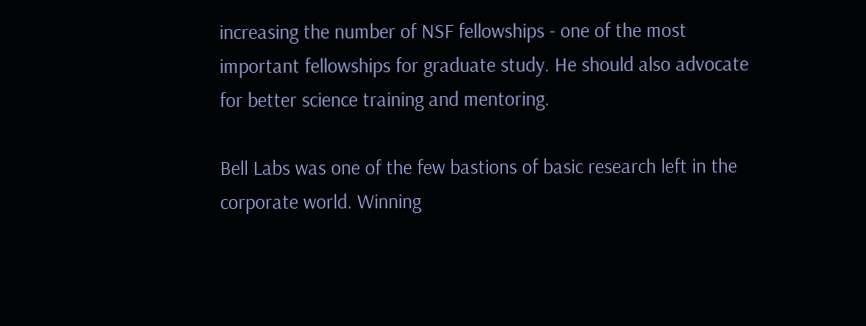increasing the number of NSF fellowships - one of the most important fellowships for graduate study. He should also advocate for better science training and mentoring.

Bell Labs was one of the few bastions of basic research left in the corporate world. Winning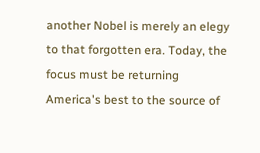another Nobel is merely an elegy to that forgotten era. Today, the focus must be returning America's best to the source of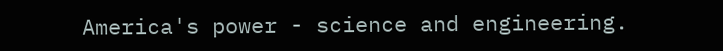America's power - science and engineering.